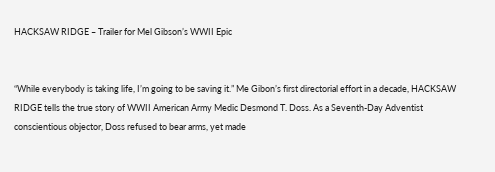HACKSAW RIDGE – Trailer for Mel Gibson’s WWII Epic


“While everybody is taking life, I’m going to be saving it.” Me Gibon’s first directorial effort in a decade, HACKSAW RIDGE tells the true story of WWII American Army Medic Desmond T. Doss. As a Seventh-Day Adventist conscientious objector, Doss refused to bear arms, yet made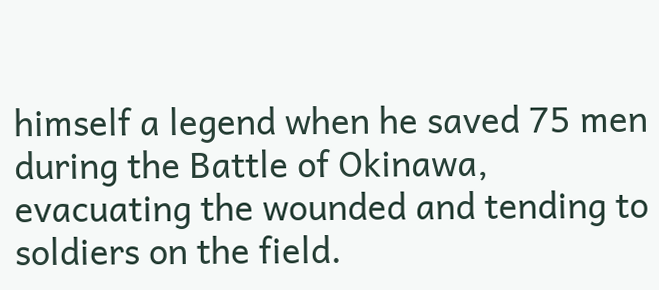himself a legend when he saved 75 men during the Battle of Okinawa, evacuating the wounded and tending to soldiers on the field.